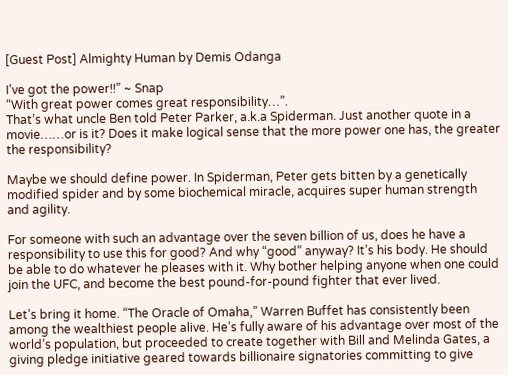[Guest Post] Almighty Human by Demis Odanga

I’ve got the power!!” ~ Snap
“With great power comes great responsibility…”.
That’s what uncle Ben told Peter Parker, a.k.a Spiderman. Just another quote in a movie……or is it? Does it make logical sense that the more power one has, the greater the responsibility?

Maybe we should define power. In Spiderman, Peter gets bitten by a genetically modified spider and by some biochemical miracle, acquires super human strength and agility.

For someone with such an advantage over the seven billion of us, does he have a responsibility to use this for good? And why “good” anyway? It’s his body. He should be able to do whatever he pleases with it. Why bother helping anyone when one could join the UFC, and become the best pound-for-pound fighter that ever lived.

Let’s bring it home. “The Oracle of Omaha,” Warren Buffet has consistently been among the wealthiest people alive. He’s fully aware of his advantage over most of the world’s population, but proceeded to create together with Bill and Melinda Gates, a giving pledge initiative geared towards billionaire signatories committing to give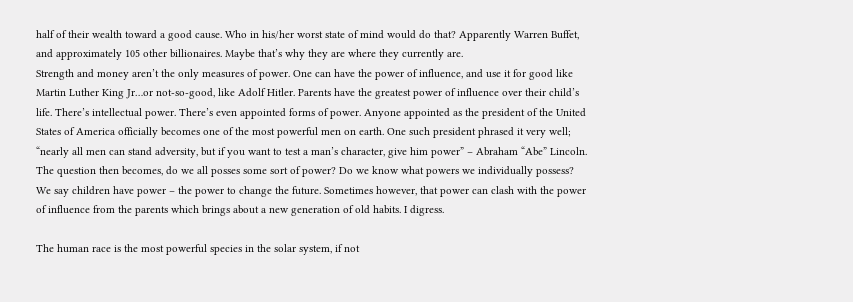half of their wealth toward a good cause. Who in his/her worst state of mind would do that? Apparently Warren Buffet, and approximately 105 other billionaires. Maybe that’s why they are where they currently are.
Strength and money aren’t the only measures of power. One can have the power of influence, and use it for good like Martin Luther King Jr…or not-so-good, like Adolf Hitler. Parents have the greatest power of influence over their child’s life. There’s intellectual power. There’s even appointed forms of power. Anyone appointed as the president of the United States of America officially becomes one of the most powerful men on earth. One such president phrased it very well; “nearly all men can stand adversity, but if you want to test a man’s character, give him power” – Abraham “Abe” Lincoln.
The question then becomes, do we all posses some sort of power? Do we know what powers we individually possess? We say children have power – the power to change the future. Sometimes however, that power can clash with the power of influence from the parents which brings about a new generation of old habits. I digress.

The human race is the most powerful species in the solar system, if not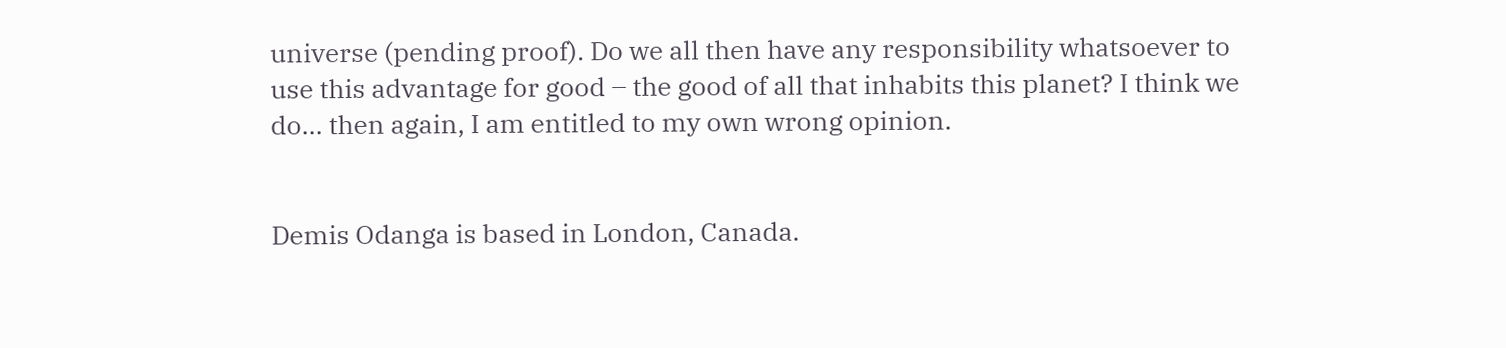universe (pending proof). Do we all then have any responsibility whatsoever to use this advantage for good – the good of all that inhabits this planet? I think we do… then again, I am entitled to my own wrong opinion.


Demis Odanga is based in London, Canada.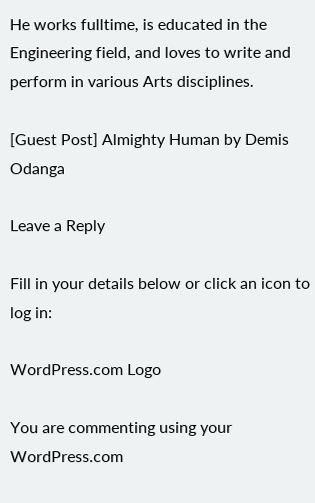He works fulltime, is educated in the Engineering field, and loves to write and perform in various Arts disciplines.

[Guest Post] Almighty Human by Demis Odanga

Leave a Reply

Fill in your details below or click an icon to log in:

WordPress.com Logo

You are commenting using your WordPress.com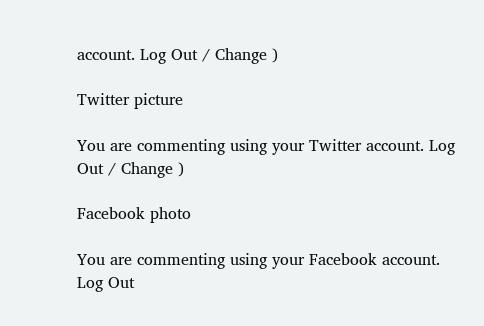account. Log Out / Change )

Twitter picture

You are commenting using your Twitter account. Log Out / Change )

Facebook photo

You are commenting using your Facebook account. Log Out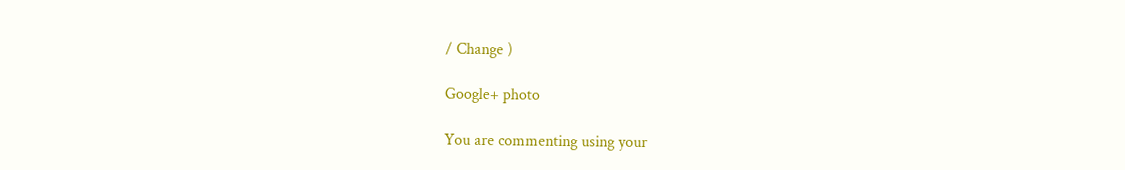/ Change )

Google+ photo

You are commenting using your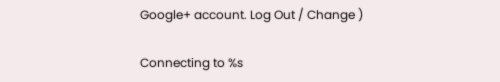Google+ account. Log Out / Change )

Connecting to %s